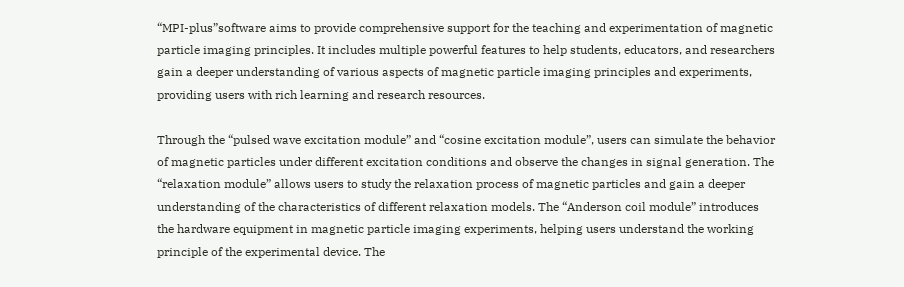“MPI-plus”software aims to provide comprehensive support for the teaching and experimentation of magnetic particle imaging principles. It includes multiple powerful features to help students, educators, and researchers gain a deeper understanding of various aspects of magnetic particle imaging principles and experiments, providing users with rich learning and research resources.

Through the “pulsed wave excitation module” and “cosine excitation module”, users can simulate the behavior of magnetic particles under different excitation conditions and observe the changes in signal generation. The “relaxation module” allows users to study the relaxation process of magnetic particles and gain a deeper understanding of the characteristics of different relaxation models. The “Anderson coil module” introduces the hardware equipment in magnetic particle imaging experiments, helping users understand the working principle of the experimental device. The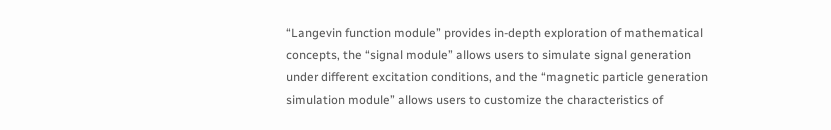“Langevin function module” provides in-depth exploration of mathematical concepts, the “signal module” allows users to simulate signal generation under different excitation conditions, and the “magnetic particle generation simulation module” allows users to customize the characteristics of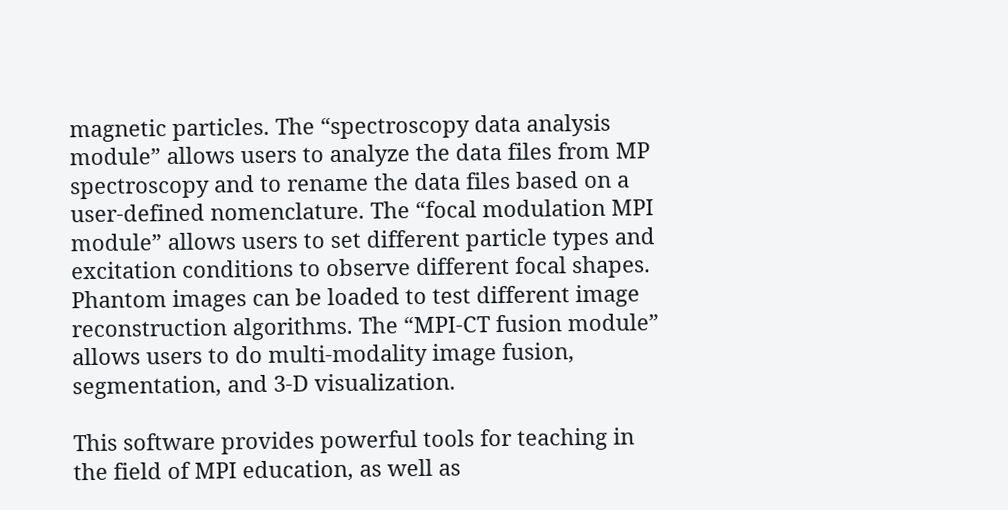magnetic particles. The “spectroscopy data analysis module” allows users to analyze the data files from MP spectroscopy and to rename the data files based on a user-defined nomenclature. The “focal modulation MPI module” allows users to set different particle types and excitation conditions to observe different focal shapes. Phantom images can be loaded to test different image reconstruction algorithms. The “MPI-CT fusion module” allows users to do multi-modality image fusion, segmentation, and 3-D visualization.

This software provides powerful tools for teaching in the field of MPI education, as well as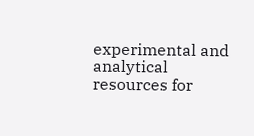experimental and analytical resources for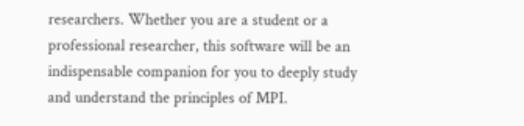researchers. Whether you are a student or a professional researcher, this software will be an indispensable companion for you to deeply study and understand the principles of MPI.